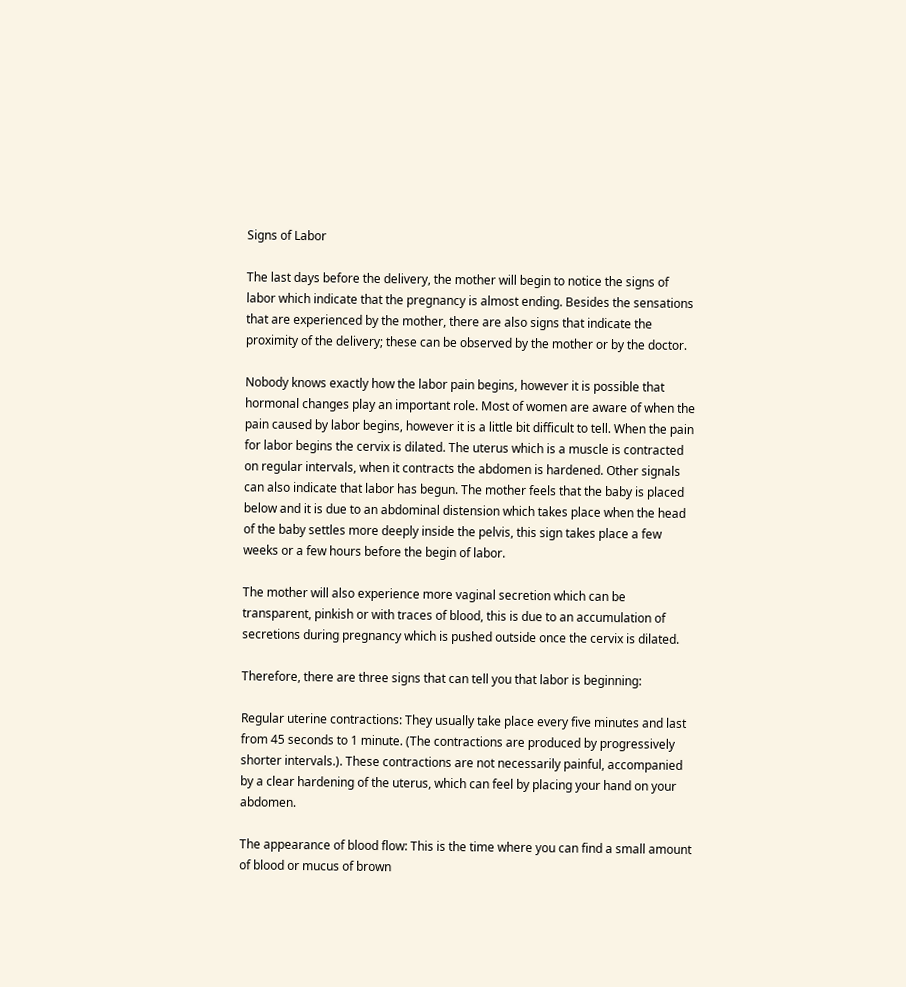Signs of Labor

The last days before the delivery, the mother will begin to notice the signs of labor which indicate that the pregnancy is almost ending. Besides the sensations that are experienced by the mother, there are also signs that indicate the proximity of the delivery; these can be observed by the mother or by the doctor.

Nobody knows exactly how the labor pain begins, however it is possible that hormonal changes play an important role. Most of women are aware of when the pain caused by labor begins, however it is a little bit difficult to tell. When the pain for labor begins the cervix is dilated. The uterus which is a muscle is contracted on regular intervals, when it contracts the abdomen is hardened. Other signals can also indicate that labor has begun. The mother feels that the baby is placed below and it is due to an abdominal distension which takes place when the head of the baby settles more deeply inside the pelvis, this sign takes place a few weeks or a few hours before the begin of labor.

The mother will also experience more vaginal secretion which can be transparent, pinkish or with traces of blood, this is due to an accumulation of secretions during pregnancy which is pushed outside once the cervix is dilated.

Therefore, there are three signs that can tell you that labor is beginning:

Regular uterine contractions: They usually take place every five minutes and last from 45 seconds to 1 minute. (The contractions are produced by progressively shorter intervals.). These contractions are not necessarily painful, accompanied by a clear hardening of the uterus, which can feel by placing your hand on your abdomen.

The appearance of blood flow: This is the time where you can find a small amount of blood or mucus of brown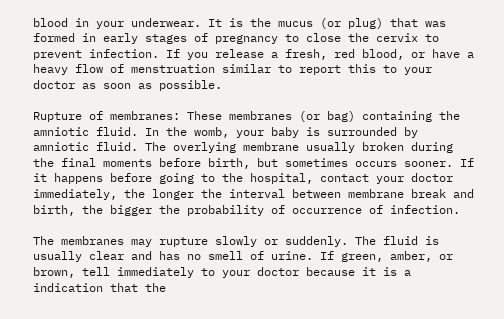blood in your underwear. It is the mucus (or plug) that was formed in early stages of pregnancy to close the cervix to prevent infection. If you release a fresh, red blood, or have a heavy flow of menstruation similar to report this to your doctor as soon as possible.

Rupture of membranes: These membranes (or bag) containing the amniotic fluid. In the womb, your baby is surrounded by amniotic fluid. The overlying membrane usually broken during the final moments before birth, but sometimes occurs sooner. If it happens before going to the hospital, contact your doctor immediately, the longer the interval between membrane break and birth, the bigger the probability of occurrence of infection.

The membranes may rupture slowly or suddenly. The fluid is usually clear and has no smell of urine. If green, amber, or brown, tell immediately to your doctor because it is a indication that the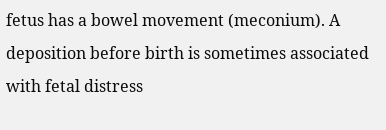fetus has a bowel movement (meconium). A deposition before birth is sometimes associated with fetal distress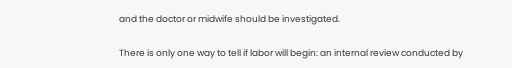and the doctor or midwife should be investigated.

There is only one way to tell if labor will begin: an internal review conducted by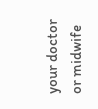your doctor or midwife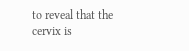to reveal that the cervix is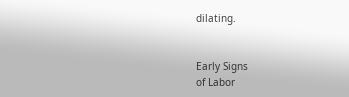dilating.


Early Signs
of Labor